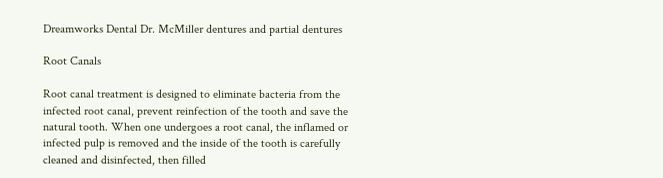Dreamworks Dental Dr. McMiller dentures and partial dentures

Root Canals

Root canal treatment is designed to eliminate bacteria from the infected root canal, prevent reinfection of the tooth and save the natural tooth. When one undergoes a root canal, the inflamed or infected pulp is removed and the inside of the tooth is carefully cleaned and disinfected, then filled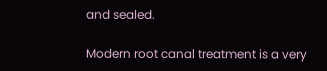and sealed.

Modern root canal treatment is a very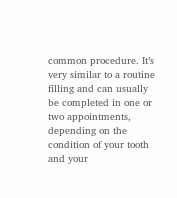common procedure. It’s very similar to a routine filling and can usually be completed in one or two appointments, depending on the condition of your tooth and your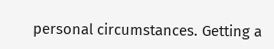personal circumstances. Getting a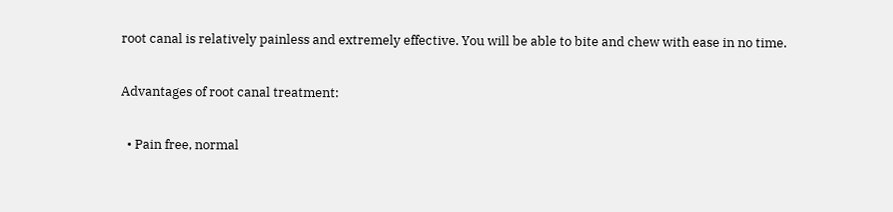root canal is relatively painless and extremely effective. You will be able to bite and chew with ease in no time.

Advantages of root canal treatment:

  • Pain free, normal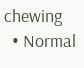chewing
  • Normal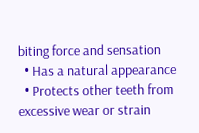biting force and sensation
  • Has a natural appearance
  • Protects other teeth from excessive wear or strain